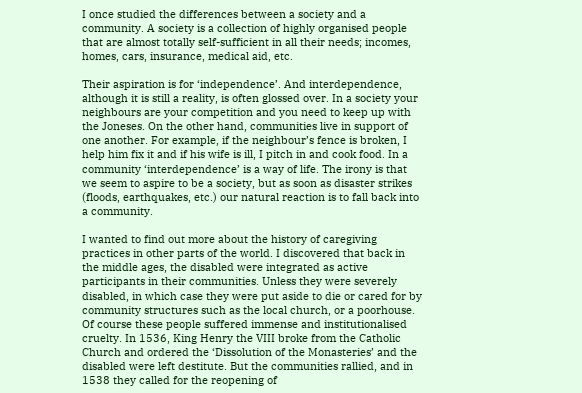I once studied the differences between a society and a community. A society is a collection of highly organised people that are almost totally self-sufficient in all their needs; incomes, homes, cars, insurance, medical aid, etc.

Their aspiration is for ‘independence’. And interdependence, although it is still a reality, is often glossed over. In a society your neighbours are your competition and you need to keep up with the Joneses. On the other hand, communities live in support of one another. For example, if the neighbour’s fence is broken, I help him fix it and if his wife is ill, I pitch in and cook food. In a community ‘interdependence’ is a way of life. The irony is that we seem to aspire to be a society, but as soon as disaster strikes (floods, earthquakes, etc.) our natural reaction is to fall back into a community.

I wanted to find out more about the history of caregiving practices in other parts of the world. I discovered that back in the middle ages, the disabled were integrated as active participants in their communities. Unless they were severely disabled, in which case they were put aside to die or cared for by community structures such as the local church, or a poorhouse. Of course these people suffered immense and institutionalised cruelty. In 1536, King Henry the VIII broke from the Catholic Church and ordered the ‘Dissolution of the Monasteries’ and the disabled were left destitute. But the communities rallied, and in 1538 they called for the reopening of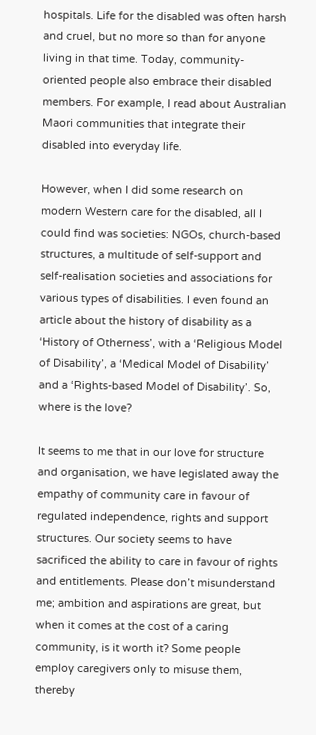hospitals. Life for the disabled was often harsh and cruel, but no more so than for anyone living in that time. Today, community-oriented people also embrace their disabled members. For example, I read about Australian Maori communities that integrate their disabled into everyday life.

However, when I did some research on modern Western care for the disabled, all I could find was societies: NGOs, church-based structures, a multitude of self-support and self-realisation societies and associations for various types of disabilities. I even found an article about the history of disability as a ‘History of Otherness’, with a ‘Religious Model of Disability’, a ‘Medical Model of Disability’ and a ‘Rights-based Model of Disability’. So, where is the love?

It seems to me that in our love for structure and organisation, we have legislated away the empathy of community care in favour of regulated independence, rights and support structures. Our society seems to have sacrificed the ability to care in favour of rights and entitlements. Please don’t misunderstand me; ambition and aspirations are great, but when it comes at the cost of a caring community, is it worth it? Some people employ caregivers only to misuse them, thereby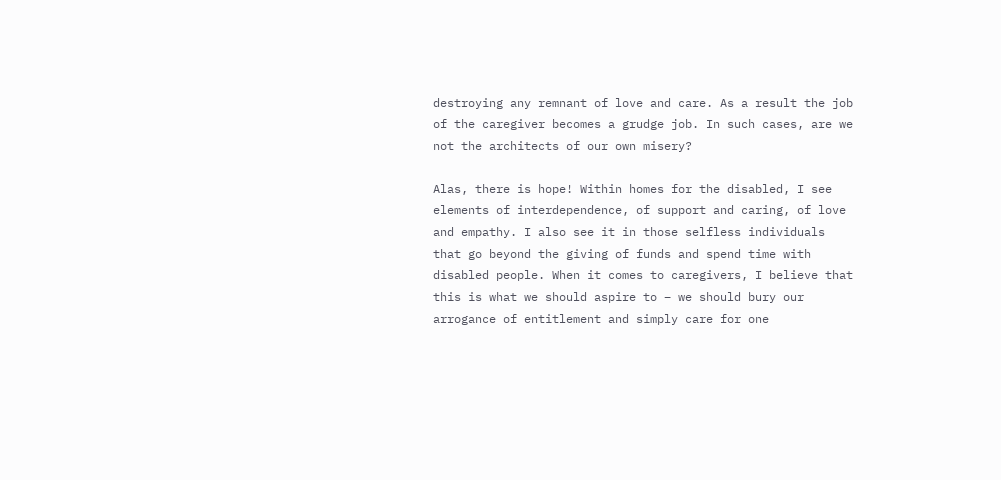destroying any remnant of love and care. As a result the job of the caregiver becomes a grudge job. In such cases, are we not the architects of our own misery?

Alas, there is hope! Within homes for the disabled, I see elements of interdependence, of support and caring, of love and empathy. I also see it in those selfless individuals that go beyond the giving of funds and spend time with disabled people. When it comes to caregivers, I believe that this is what we should aspire to – we should bury our arrogance of entitlement and simply care for one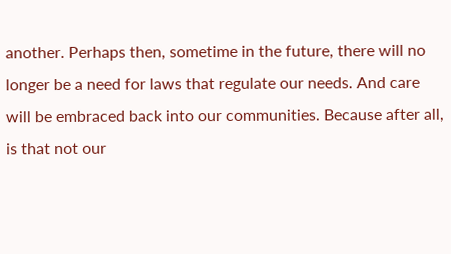another. Perhaps then, sometime in the future, there will no longer be a need for laws that regulate our needs. And care will be embraced back into our communities. Because after all, is that not our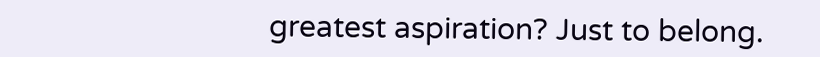greatest aspiration? Just to belong.